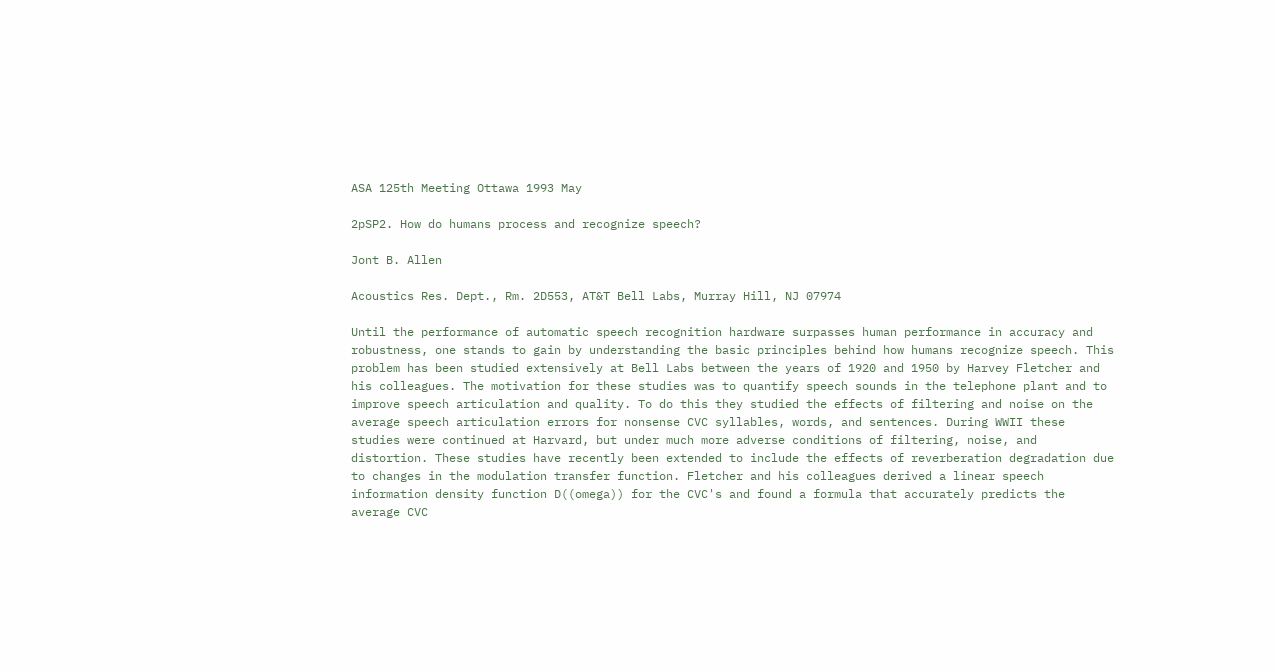ASA 125th Meeting Ottawa 1993 May

2pSP2. How do humans process and recognize speech?

Jont B. Allen

Acoustics Res. Dept., Rm. 2D553, AT&T Bell Labs, Murray Hill, NJ 07974

Until the performance of automatic speech recognition hardware surpasses human performance in accuracy and robustness, one stands to gain by understanding the basic principles behind how humans recognize speech. This problem has been studied extensively at Bell Labs between the years of 1920 and 1950 by Harvey Fletcher and his colleagues. The motivation for these studies was to quantify speech sounds in the telephone plant and to improve speech articulation and quality. To do this they studied the effects of filtering and noise on the average speech articulation errors for nonsense CVC syllables, words, and sentences. During WWII these studies were continued at Harvard, but under much more adverse conditions of filtering, noise, and distortion. These studies have recently been extended to include the effects of reverberation degradation due to changes in the modulation transfer function. Fletcher and his colleagues derived a linear speech information density function D((omega)) for the CVC's and found a formula that accurately predicts the average CVC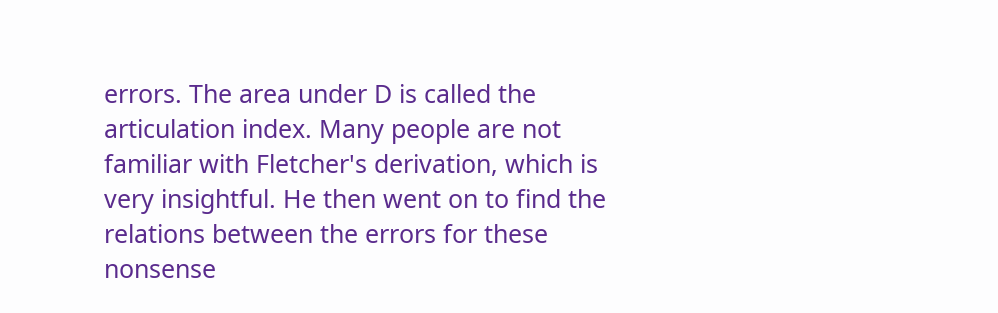errors. The area under D is called the articulation index. Many people are not familiar with Fletcher's derivation, which is very insightful. He then went on to find the relations between the errors for these nonsense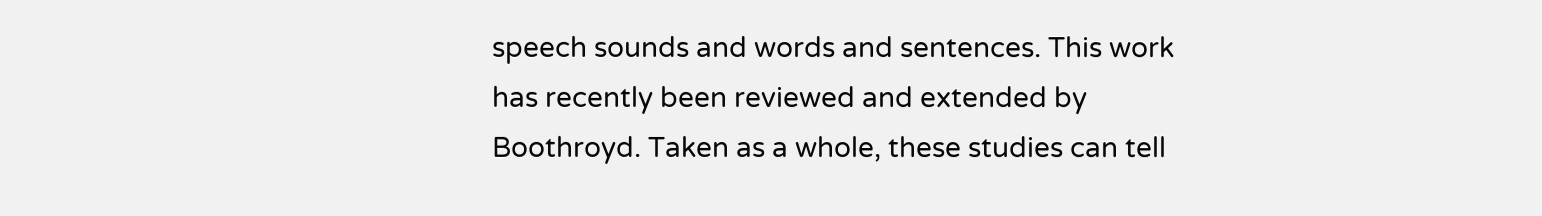speech sounds and words and sentences. This work has recently been reviewed and extended by Boothroyd. Taken as a whole, these studies can tell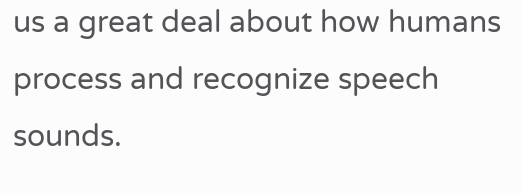us a great deal about how humans process and recognize speech sounds.